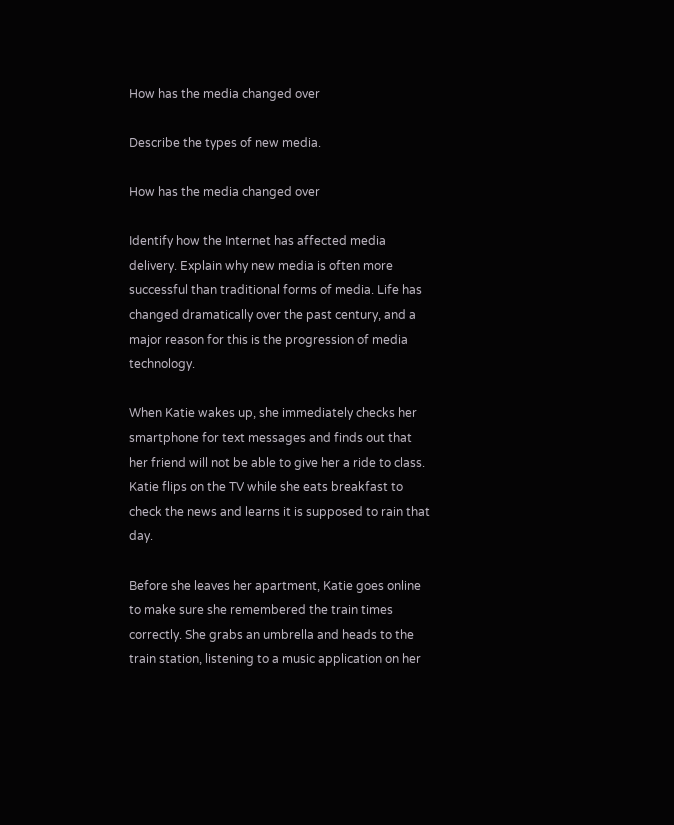How has the media changed over

Describe the types of new media.

How has the media changed over

Identify how the Internet has affected media delivery. Explain why new media is often more successful than traditional forms of media. Life has changed dramatically over the past century, and a major reason for this is the progression of media technology.

When Katie wakes up, she immediately checks her smartphone for text messages and finds out that her friend will not be able to give her a ride to class. Katie flips on the TV while she eats breakfast to check the news and learns it is supposed to rain that day.

Before she leaves her apartment, Katie goes online to make sure she remembered the train times correctly. She grabs an umbrella and heads to the train station, listening to a music application on her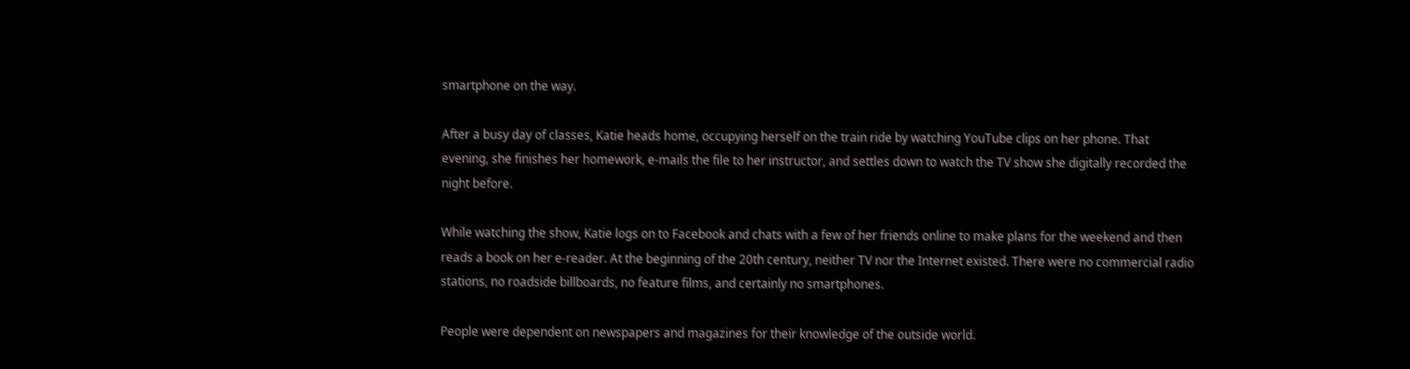smartphone on the way.

After a busy day of classes, Katie heads home, occupying herself on the train ride by watching YouTube clips on her phone. That evening, she finishes her homework, e-mails the file to her instructor, and settles down to watch the TV show she digitally recorded the night before.

While watching the show, Katie logs on to Facebook and chats with a few of her friends online to make plans for the weekend and then reads a book on her e-reader. At the beginning of the 20th century, neither TV nor the Internet existed. There were no commercial radio stations, no roadside billboards, no feature films, and certainly no smartphones.

People were dependent on newspapers and magazines for their knowledge of the outside world.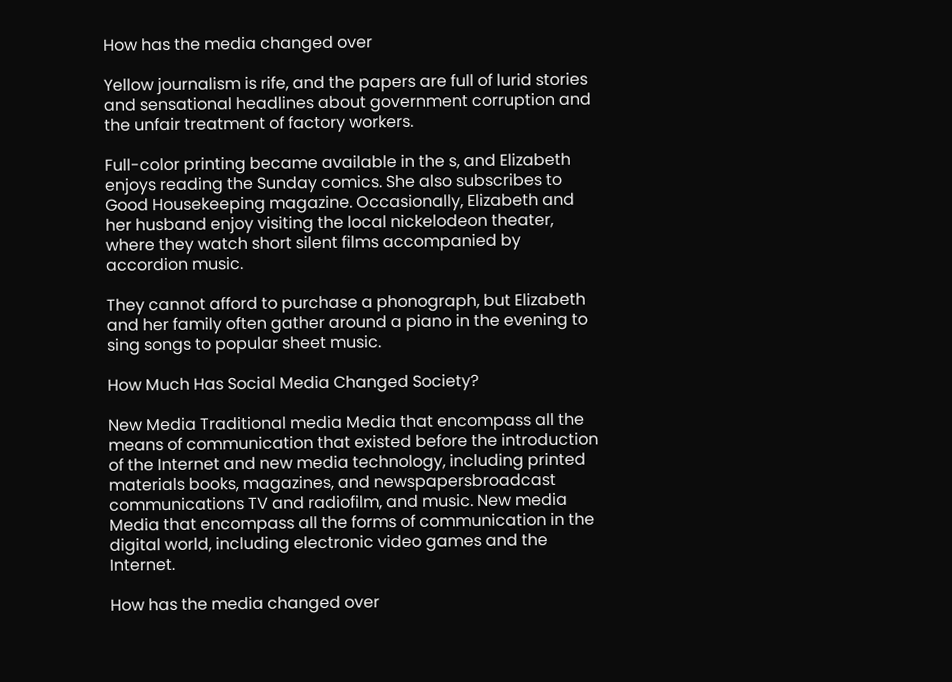How has the media changed over

Yellow journalism is rife, and the papers are full of lurid stories and sensational headlines about government corruption and the unfair treatment of factory workers.

Full-color printing became available in the s, and Elizabeth enjoys reading the Sunday comics. She also subscribes to Good Housekeeping magazine. Occasionally, Elizabeth and her husband enjoy visiting the local nickelodeon theater, where they watch short silent films accompanied by accordion music.

They cannot afford to purchase a phonograph, but Elizabeth and her family often gather around a piano in the evening to sing songs to popular sheet music.

How Much Has Social Media Changed Society?

New Media Traditional media Media that encompass all the means of communication that existed before the introduction of the Internet and new media technology, including printed materials books, magazines, and newspapersbroadcast communications TV and radiofilm, and music. New media Media that encompass all the forms of communication in the digital world, including electronic video games and the Internet.

How has the media changed over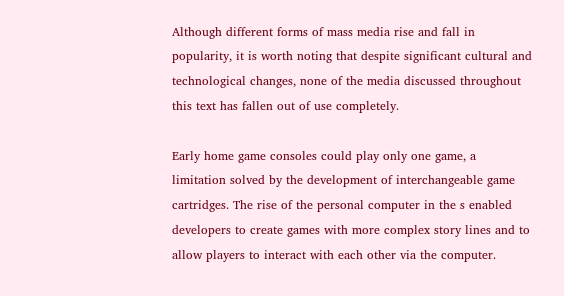Although different forms of mass media rise and fall in popularity, it is worth noting that despite significant cultural and technological changes, none of the media discussed throughout this text has fallen out of use completely.

Early home game consoles could play only one game, a limitation solved by the development of interchangeable game cartridges. The rise of the personal computer in the s enabled developers to create games with more complex story lines and to allow players to interact with each other via the computer.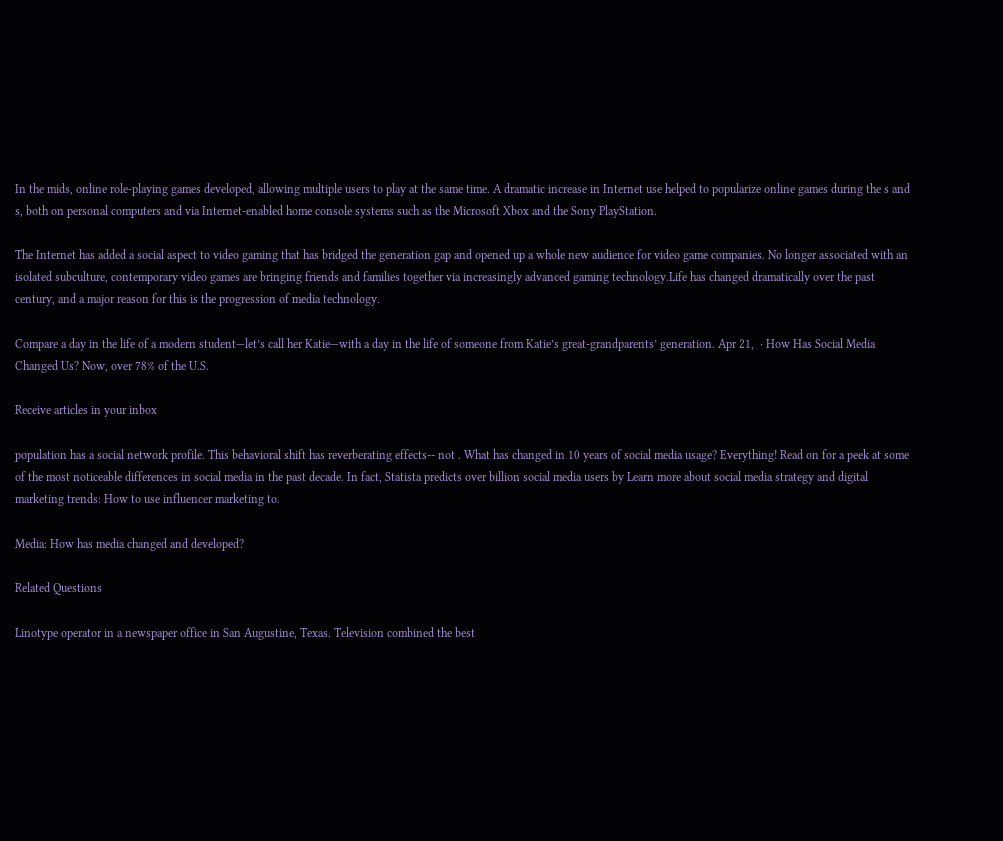In the mids, online role-playing games developed, allowing multiple users to play at the same time. A dramatic increase in Internet use helped to popularize online games during the s and s, both on personal computers and via Internet-enabled home console systems such as the Microsoft Xbox and the Sony PlayStation.

The Internet has added a social aspect to video gaming that has bridged the generation gap and opened up a whole new audience for video game companies. No longer associated with an isolated subculture, contemporary video games are bringing friends and families together via increasingly advanced gaming technology.Life has changed dramatically over the past century, and a major reason for this is the progression of media technology.

Compare a day in the life of a modern student—let’s call her Katie—with a day in the life of someone from Katie’s great-grandparents’ generation. Apr 21,  · How Has Social Media Changed Us? Now, over 78% of the U.S.

Receive articles in your inbox

population has a social network profile. This behavioral shift has reverberating effects-- not . What has changed in 10 years of social media usage? Everything! Read on for a peek at some of the most noticeable differences in social media in the past decade. In fact, Statista predicts over billion social media users by Learn more about social media strategy and digital marketing trends: How to use influencer marketing to.

Media: How has media changed and developed?

Related Questions

Linotype operator in a newspaper office in San Augustine, Texas. Television combined the best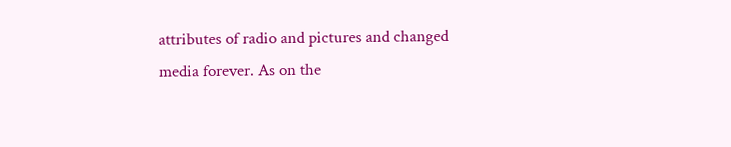attributes of radio and pictures and changed media forever. As on the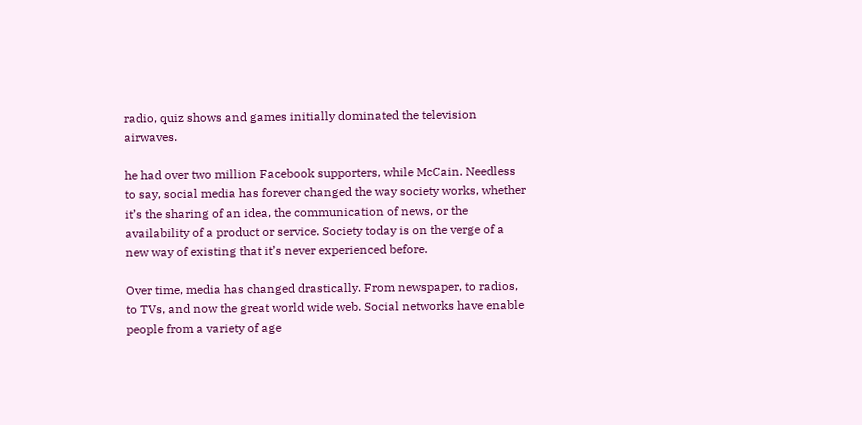radio, quiz shows and games initially dominated the television airwaves.

he had over two million Facebook supporters, while McCain. Needless to say, social media has forever changed the way society works, whether it’s the sharing of an idea, the communication of news, or the availability of a product or service. Society today is on the verge of a new way of existing that it’s never experienced before.

Over time, media has changed drastically. From newspaper, to radios, to TVs, and now the great world wide web. Social networks have enable people from a variety of age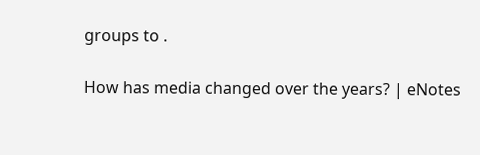groups to .

How has media changed over the years? | eNotes